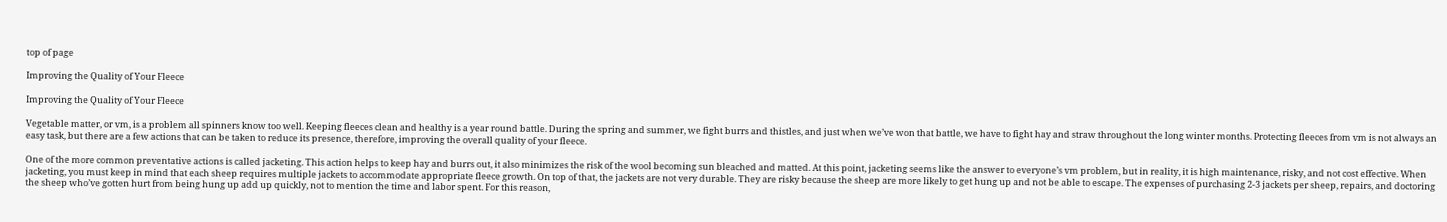top of page

Improving the Quality of Your Fleece

Improving the Quality of Your Fleece

Vegetable matter, or vm, is a problem all spinners know too well. Keeping fleeces clean and healthy is a year round battle. During the spring and summer, we fight burrs and thistles, and just when we’ve won that battle, we have to fight hay and straw throughout the long winter months. Protecting fleeces from vm is not always an easy task, but there are a few actions that can be taken to reduce its presence, therefore, improving the overall quality of your fleece.

One of the more common preventative actions is called jacketing. This action helps to keep hay and burrs out, it also minimizes the risk of the wool becoming sun bleached and matted. At this point, jacketing seems like the answer to everyone’s vm problem, but in reality, it is high maintenance, risky, and not cost effective. When jacketing, you must keep in mind that each sheep requires multiple jackets to accommodate appropriate fleece growth. On top of that, the jackets are not very durable. They are risky because the sheep are more likely to get hung up and not be able to escape. The expenses of purchasing 2-3 jackets per sheep, repairs, and doctoring the sheep who’ve gotten hurt from being hung up add up quickly, not to mention the time and labor spent. For this reason,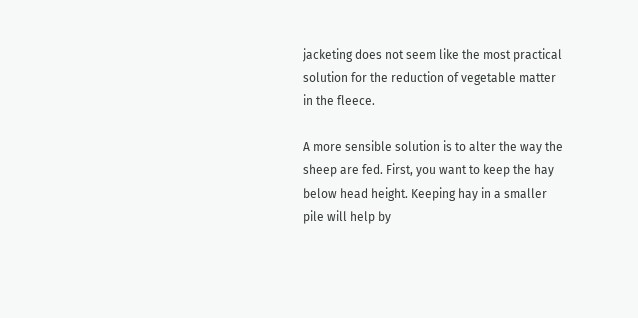jacketing does not seem like the most practical solution for the reduction of vegetable matter in the fleece.

A more sensible solution is to alter the way the sheep are fed. First, you want to keep the hay below head height. Keeping hay in a smaller pile will help by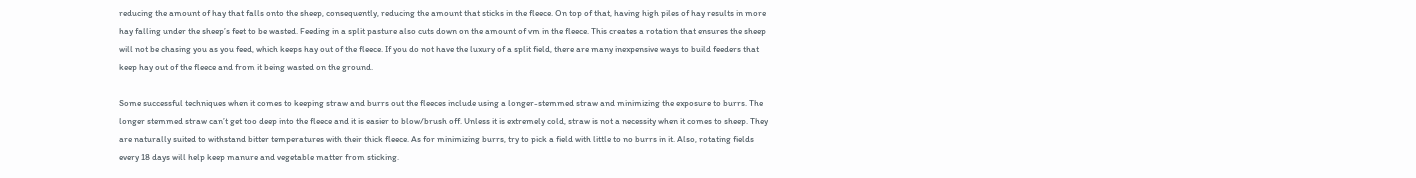reducing the amount of hay that falls onto the sheep, consequently, reducing the amount that sticks in the fleece. On top of that, having high piles of hay results in more hay falling under the sheep’s feet to be wasted. Feeding in a split pasture also cuts down on the amount of vm in the fleece. This creates a rotation that ensures the sheep will not be chasing you as you feed, which keeps hay out of the fleece. If you do not have the luxury of a split field, there are many inexpensive ways to build feeders that keep hay out of the fleece and from it being wasted on the ground.

Some successful techniques when it comes to keeping straw and burrs out the fleeces include using a longer-stemmed straw and minimizing the exposure to burrs. The longer stemmed straw can’t get too deep into the fleece and it is easier to blow/brush off. Unless it is extremely cold, straw is not a necessity when it comes to sheep. They are naturally suited to withstand bitter temperatures with their thick fleece. As for minimizing burrs, try to pick a field with little to no burrs in it. Also, rotating fields every 18 days will help keep manure and vegetable matter from sticking.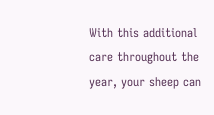With this additional care throughout the year, your sheep can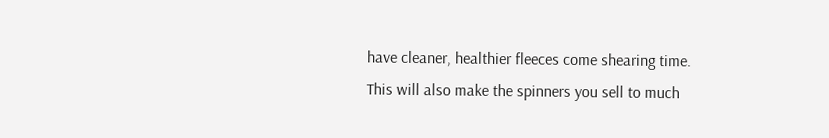have cleaner, healthier fleeces come shearing time. This will also make the spinners you sell to much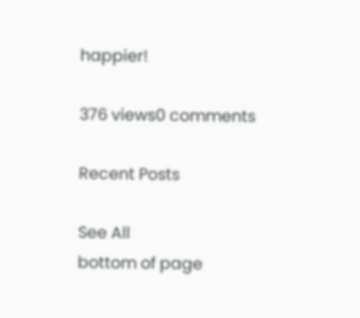happier!

376 views0 comments

Recent Posts

See All
bottom of page